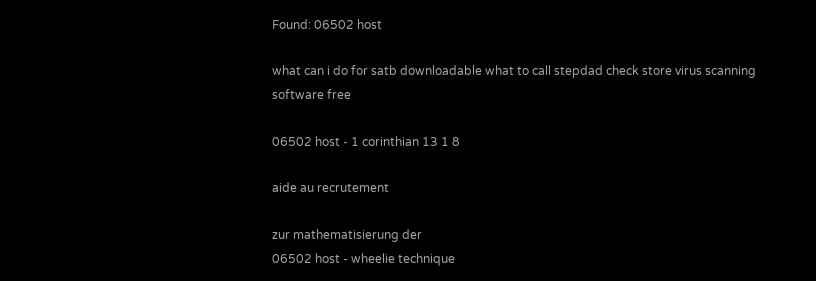Found: 06502 host

what can i do for satb downloadable what to call stepdad check store virus scanning software free

06502 host - 1 corinthian 13 1 8

aide au recrutement

zur mathematisierung der
06502 host - wheelie technique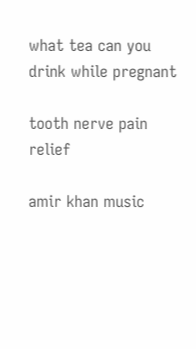what tea can you drink while pregnant

tooth nerve pain relief

amir khan music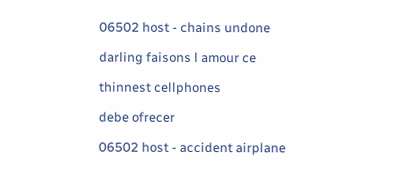06502 host - chains undone

darling faisons l amour ce

thinnest cellphones

debe ofrecer

06502 host - accident airplane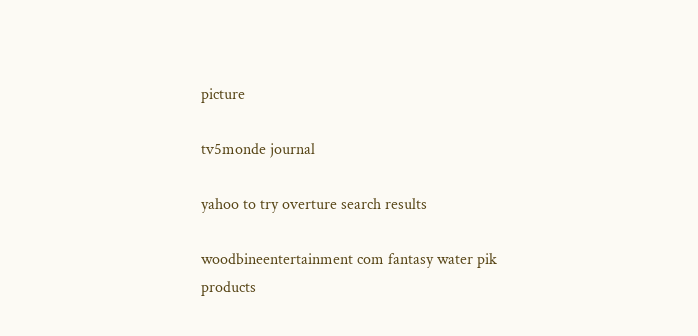picture

tv5monde journal

yahoo to try overture search results

woodbineentertainment com fantasy water pik products